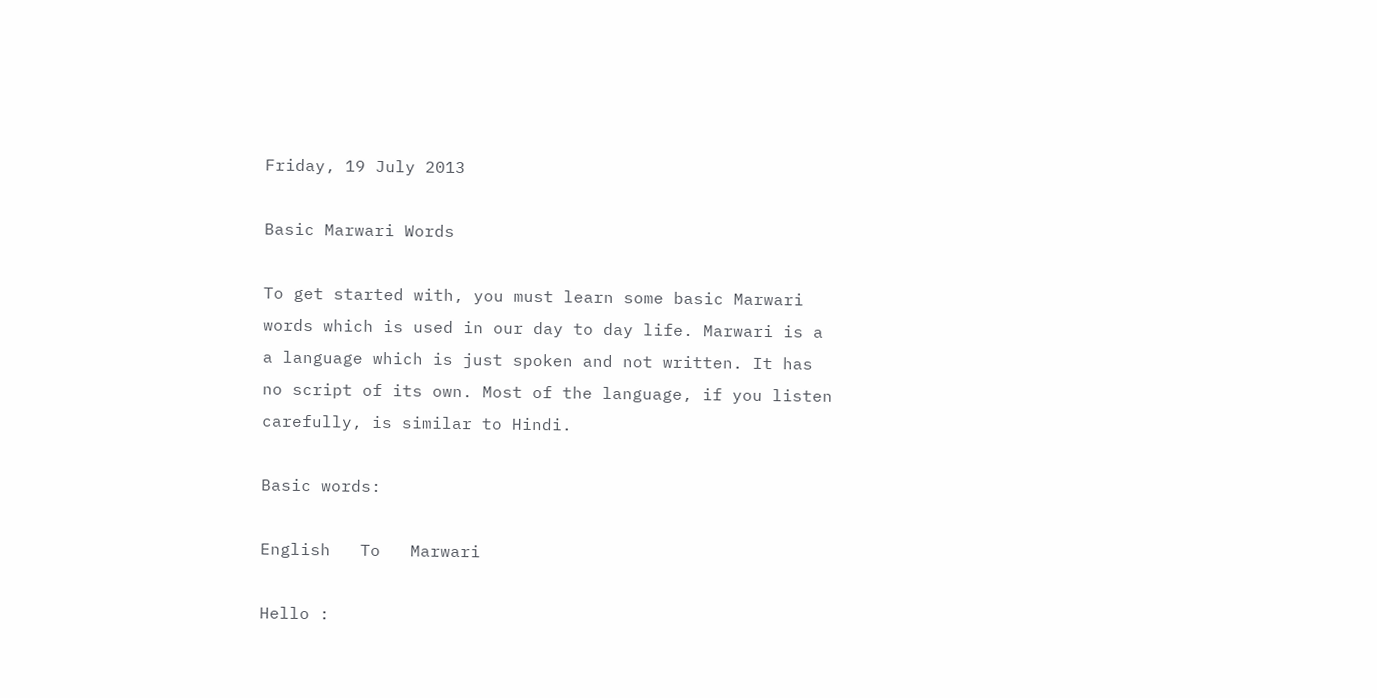Friday, 19 July 2013

Basic Marwari Words

To get started with, you must learn some basic Marwari words which is used in our day to day life. Marwari is a a language which is just spoken and not written. It has no script of its own. Most of the language, if you listen carefully, is similar to Hindi.

Basic words:

English   To   Marwari

Hello :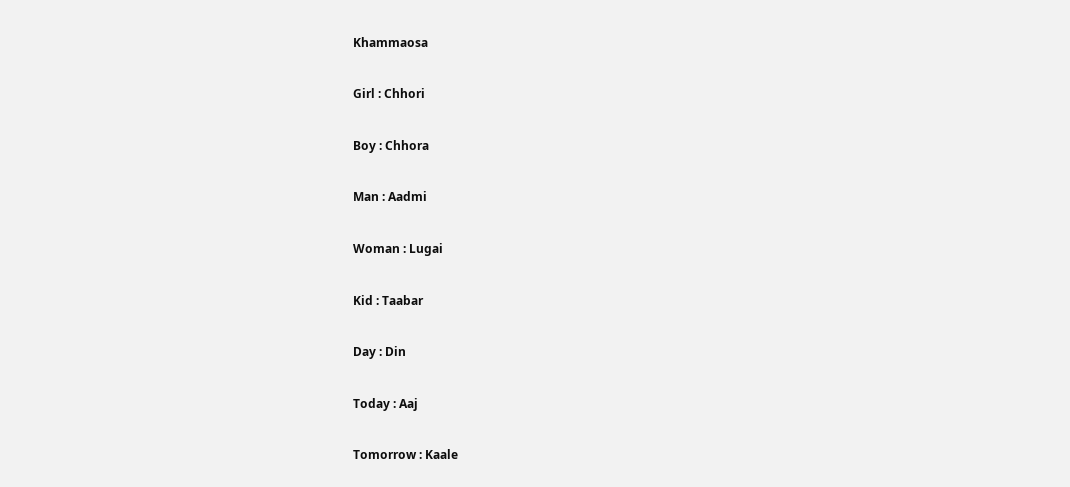Khammaosa

Girl : Chhori

Boy : Chhora

Man : Aadmi

Woman : Lugai

Kid : Taabar

Day : Din

Today : Aaj

Tomorrow : Kaale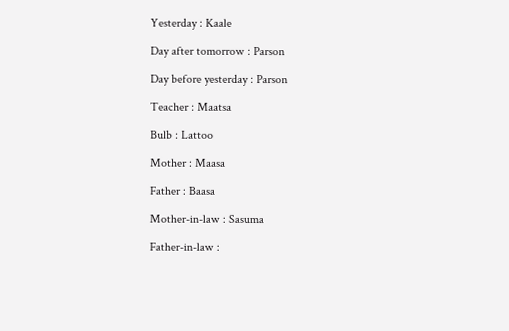Yesterday : Kaale

Day after tomorrow : Parson

Day before yesterday : Parson

Teacher : Maatsa

Bulb : Lattoo

Mother : Maasa

Father : Baasa

Mother-in-law : Sasuma

Father-in-law :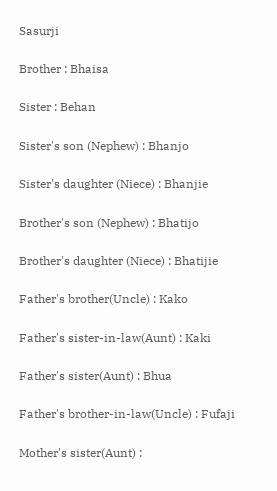Sasurji

Brother : Bhaisa

Sister : Behan

Sister's son (Nephew) : Bhanjo

Sister's daughter (Niece) : Bhanjie

Brother's son (Nephew) : Bhatijo

Brother's daughter (Niece) : Bhatijie

Father's brother(Uncle) : Kako

Father's sister-in-law(Aunt) : Kaki

Father's sister(Aunt) : Bhua

Father's brother-in-law(Uncle) : Fufaji

Mother's sister(Aunt) :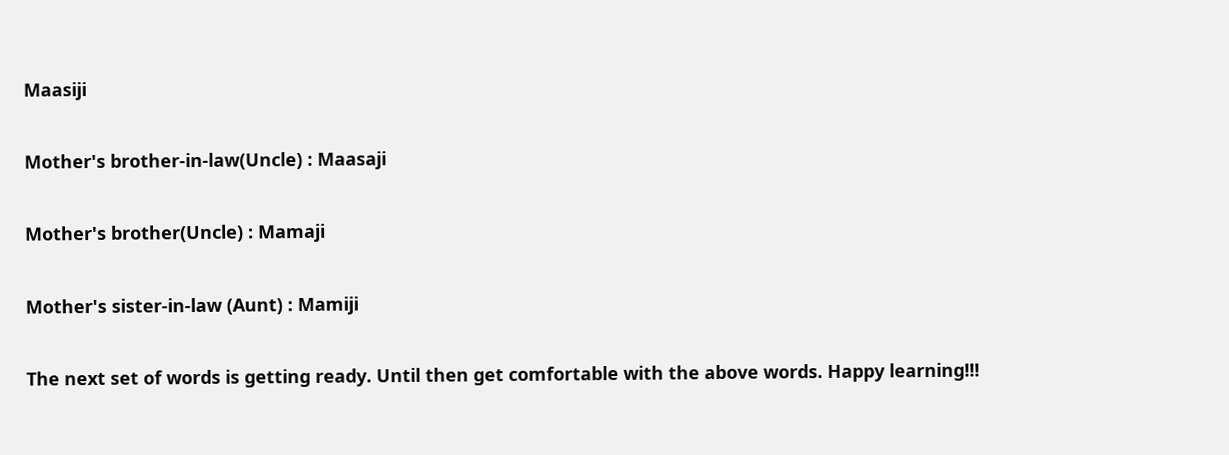Maasiji

Mother's brother-in-law(Uncle) : Maasaji

Mother's brother(Uncle) : Mamaji

Mother's sister-in-law (Aunt) : Mamiji

The next set of words is getting ready. Until then get comfortable with the above words. Happy learning!!!